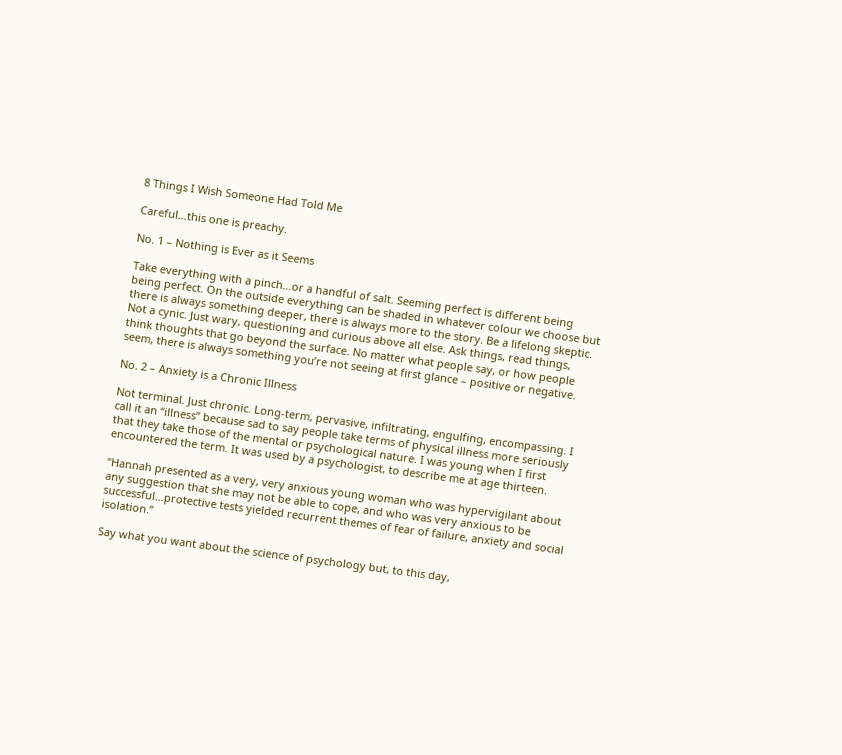8 Things I Wish Someone Had Told Me

Careful…this one is preachy.

No. 1 – Nothing is Ever as it Seems

Take everything with a pinch…or a handful of salt. Seeming perfect is different being being perfect. On the outside everything can be shaded in whatever colour we choose but there is always something deeper, there is always more to the story. Be a lifelong skeptic. Not a cynic. Just wary, questioning and curious above all else. Ask things, read things, think thoughts that go beyond the surface. No matter what people say, or how people seem, there is always something you’re not seeing at first glance – positive or negative.

No. 2 – Anxiety is a Chronic Illness

Not terminal. Just chronic. Long-term, pervasive, infiltrating, engulfing, encompassing. I call it an “illness” because sad to say people take terms of physical illness more seriously that they take those of the mental or psychological nature. I was young when I first encountered the term. It was used by a psychologist, to describe me at age thirteen.

“Hannah presented as a very, very anxious young woman who was hypervigilant about any suggestion that she may not be able to cope, and who was very anxious to be successful…protective tests yielded recurrent themes of fear of failure, anxiety and social isolation.”

Say what you want about the science of psychology but, to this day,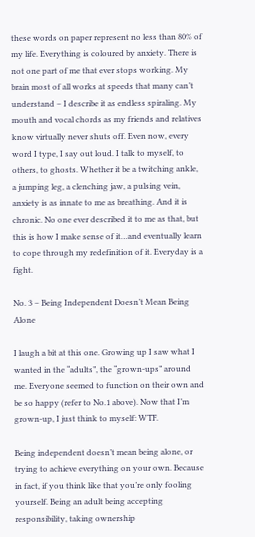these words on paper represent no less than 80% of my life. Everything is coloured by anxiety. There is not one part of me that ever stops working. My brain most of all works at speeds that many can’t understand – I describe it as endless spiraling. My mouth and vocal chords as my friends and relatives know virtually never shuts off. Even now, every word I type, I say out loud. I talk to myself, to others, to ghosts. Whether it be a twitching ankle, a jumping leg, a clenching jaw, a pulsing vein, anxiety is as innate to me as breathing. And it is chronic. No one ever described it to me as that, but this is how I make sense of it…and eventually learn to cope through my redefinition of it. Everyday is a fight.

No. 3 – Being Independent Doesn’t Mean Being Alone

I laugh a bit at this one. Growing up I saw what I wanted in the “adults”, the “grown-ups” around me. Everyone seemed to function on their own and be so happy (refer to No.1 above). Now that I’m grown-up, I just think to myself: WTF.

Being independent doesn’t mean being alone, or trying to achieve everything on your own. Because in fact, if you think like that you’re only fooling yourself. Being an adult being accepting responsibility, taking ownership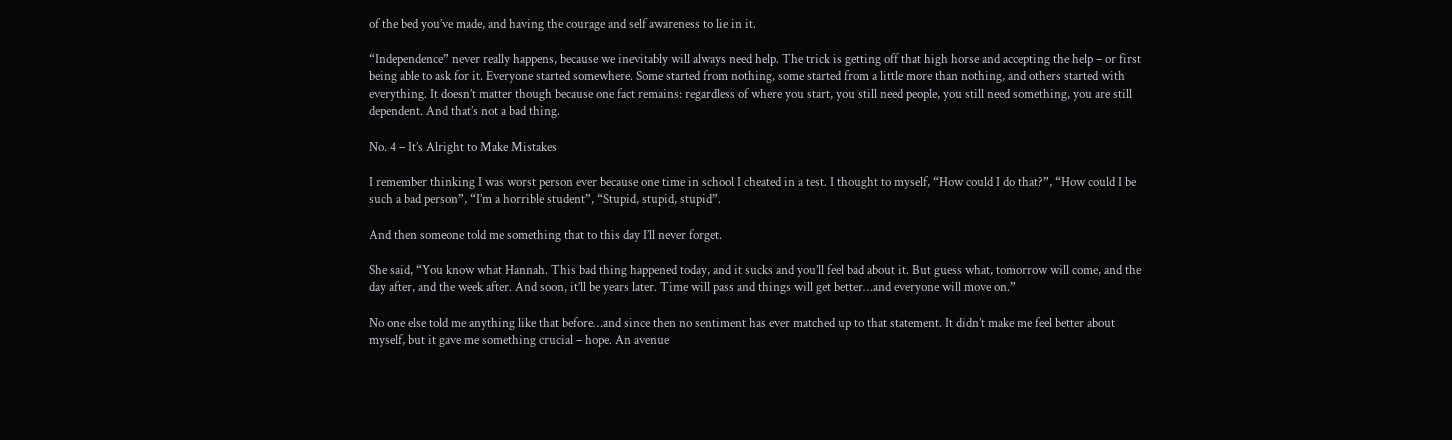of the bed you’ve made, and having the courage and self awareness to lie in it.

“Independence” never really happens, because we inevitably will always need help. The trick is getting off that high horse and accepting the help – or first being able to ask for it. Everyone started somewhere. Some started from nothing, some started from a little more than nothing, and others started with everything. It doesn’t matter though because one fact remains: regardless of where you start, you still need people, you still need something, you are still dependent. And that’s not a bad thing.

No. 4 – It’s Alright to Make Mistakes

I remember thinking I was worst person ever because one time in school I cheated in a test. I thought to myself, “How could I do that?”, “How could I be such a bad person”, “I’m a horrible student”, “Stupid, stupid, stupid”.

And then someone told me something that to this day I’ll never forget.

She said, “You know what Hannah. This bad thing happened today, and it sucks and you’ll feel bad about it. But guess what, tomorrow will come, and the day after, and the week after. And soon, it’ll be years later. Time will pass and things will get better…and everyone will move on.”

No one else told me anything like that before…and since then no sentiment has ever matched up to that statement. It didn’t make me feel better about myself, but it gave me something crucial – hope. An avenue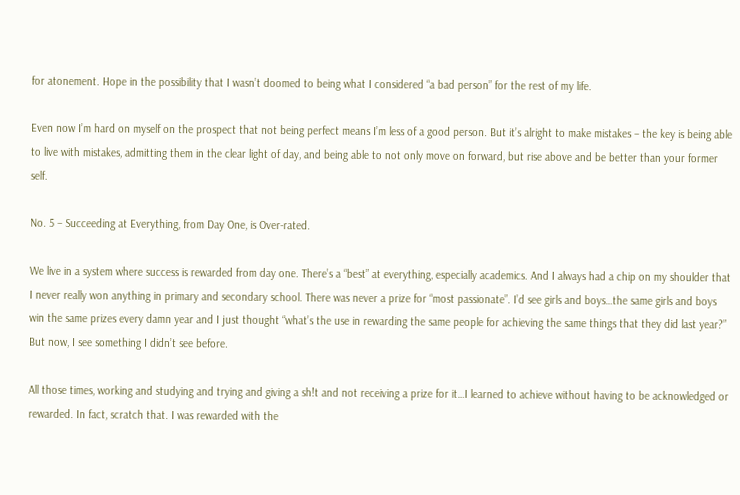for atonement. Hope in the possibility that I wasn’t doomed to being what I considered “a bad person” for the rest of my life.

Even now I’m hard on myself on the prospect that not being perfect means I’m less of a good person. But it’s alright to make mistakes – the key is being able to live with mistakes, admitting them in the clear light of day, and being able to not only move on forward, but rise above and be better than your former self.

No. 5 – Succeeding at Everything, from Day One, is Over-rated.

We live in a system where success is rewarded from day one. There’s a “best” at everything, especially academics. And I always had a chip on my shoulder that I never really won anything in primary and secondary school. There was never a prize for “most passionate”. I’d see girls and boys…the same girls and boys win the same prizes every damn year and I just thought “what’s the use in rewarding the same people for achieving the same things that they did last year?” But now, I see something I didn’t see before.

All those times, working and studying and trying and giving a sh!t and not receiving a prize for it…I learned to achieve without having to be acknowledged or rewarded. In fact, scratch that. I was rewarded with the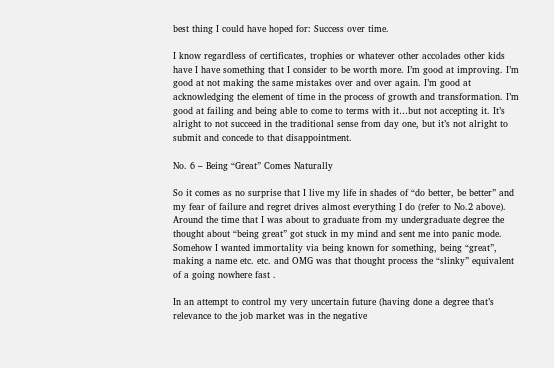best thing I could have hoped for: Success over time.

I know regardless of certificates, trophies or whatever other accolades other kids have I have something that I consider to be worth more. I’m good at improving. I’m good at not making the same mistakes over and over again. I’m good at acknowledging the element of time in the process of growth and transformation. I’m good at failing and being able to come to terms with it…but not accepting it. It’s alright to not succeed in the traditional sense from day one, but it’s not alright to submit and concede to that disappointment.

No. 6 – Being “Great” Comes Naturally

So it comes as no surprise that I live my life in shades of “do better, be better” and my fear of failure and regret drives almost everything I do (refer to No.2 above). Around the time that I was about to graduate from my undergraduate degree the thought about “being great” got stuck in my mind and sent me into panic mode. Somehow I wanted immortality via being known for something, being “great”, making a name etc. etc. and OMG was that thought process the “slinky” equivalent of a going nowhere fast .

In an attempt to control my very uncertain future (having done a degree that’s relevance to the job market was in the negative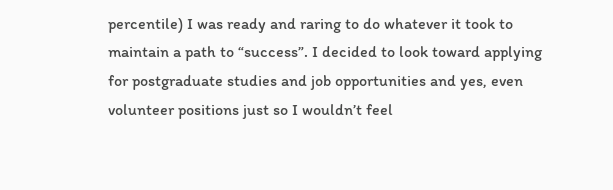percentile) I was ready and raring to do whatever it took to maintain a path to “success”. I decided to look toward applying for postgraduate studies and job opportunities and yes, even volunteer positions just so I wouldn’t feel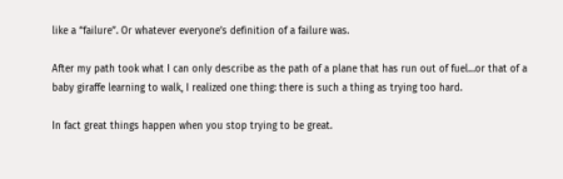like a “failure”. Or whatever everyone’s definition of a failure was.

After my path took what I can only describe as the path of a plane that has run out of fuel…or that of a baby giraffe learning to walk, I realized one thing: there is such a thing as trying too hard.

In fact great things happen when you stop trying to be great.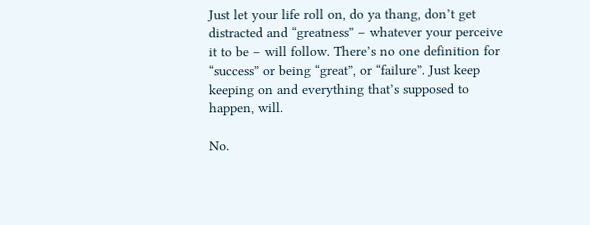Just let your life roll on, do ya thang, don’t get distracted and “greatness” – whatever your perceive it to be – will follow. There’s no one definition for “success” or being “great”, or “failure”. Just keep keeping on and everything that’s supposed to happen, will.

No.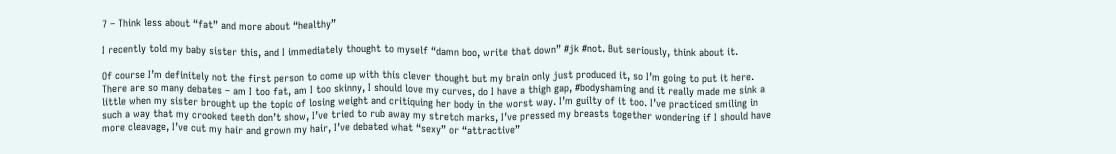7 – Think less about “fat” and more about “healthy”

I recently told my baby sister this, and I immediately thought to myself “damn boo, write that down” #jk #not. But seriously, think about it.

Of course I’m definitely not the first person to come up with this clever thought but my brain only just produced it, so I’m going to put it here. There are so many debates – am I too fat, am I too skinny, I should love my curves, do I have a thigh gap, #bodyshaming and it really made me sink a little when my sister brought up the topic of losing weight and critiquing her body in the worst way. I’m guilty of it too. I’ve practiced smiling in such a way that my crooked teeth don’t show, I’ve tried to rub away my stretch marks, I’ve pressed my breasts together wondering if I should have more cleavage, I’ve cut my hair and grown my hair, I’ve debated what “sexy” or “attractive”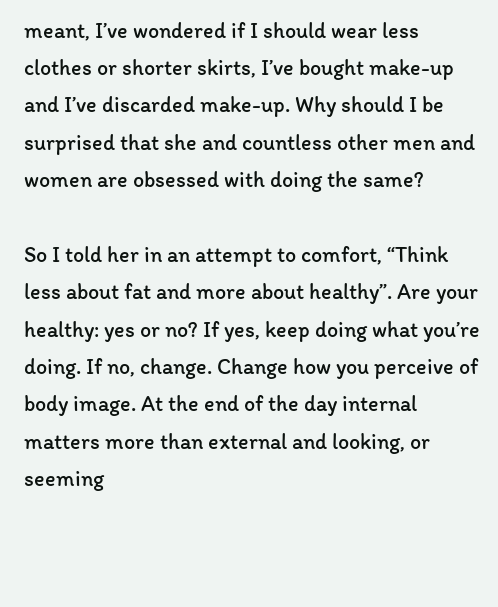meant, I’ve wondered if I should wear less clothes or shorter skirts, I’ve bought make-up and I’ve discarded make-up. Why should I be surprised that she and countless other men and women are obsessed with doing the same?

So I told her in an attempt to comfort, “Think less about fat and more about healthy”. Are your healthy: yes or no? If yes, keep doing what you’re doing. If no, change. Change how you perceive of body image. At the end of the day internal matters more than external and looking, or seeming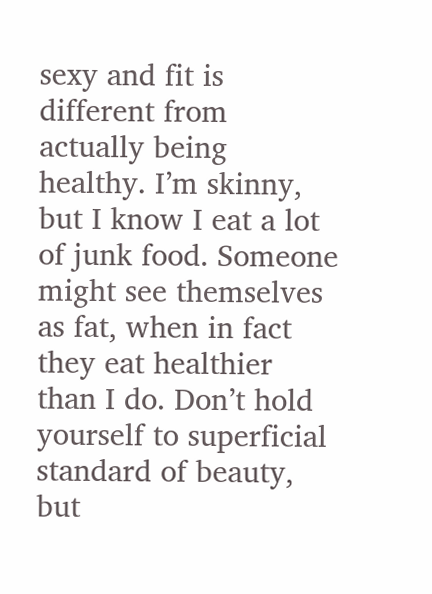sexy and fit is different from actually being healthy. I’m skinny, but I know I eat a lot of junk food. Someone might see themselves as fat, when in fact they eat healthier than I do. Don’t hold yourself to superficial standard of beauty, but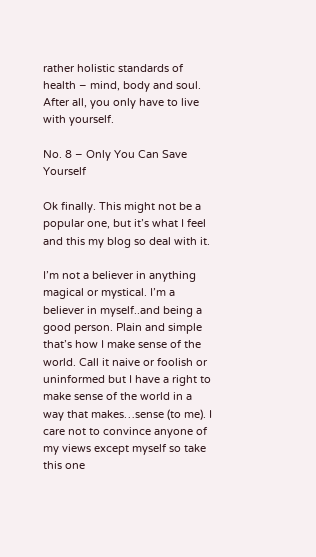rather holistic standards of health – mind, body and soul. After all, you only have to live with yourself.

No. 8 – Only You Can Save Yourself

Ok finally. This might not be a popular one, but it’s what I feel and this my blog so deal with it.

I’m not a believer in anything magical or mystical. I’m a believer in myself..and being a good person. Plain and simple that’s how I make sense of the world. Call it naive or foolish or uninformed but I have a right to make sense of the world in a way that makes…sense (to me). I care not to convince anyone of my views except myself so take this one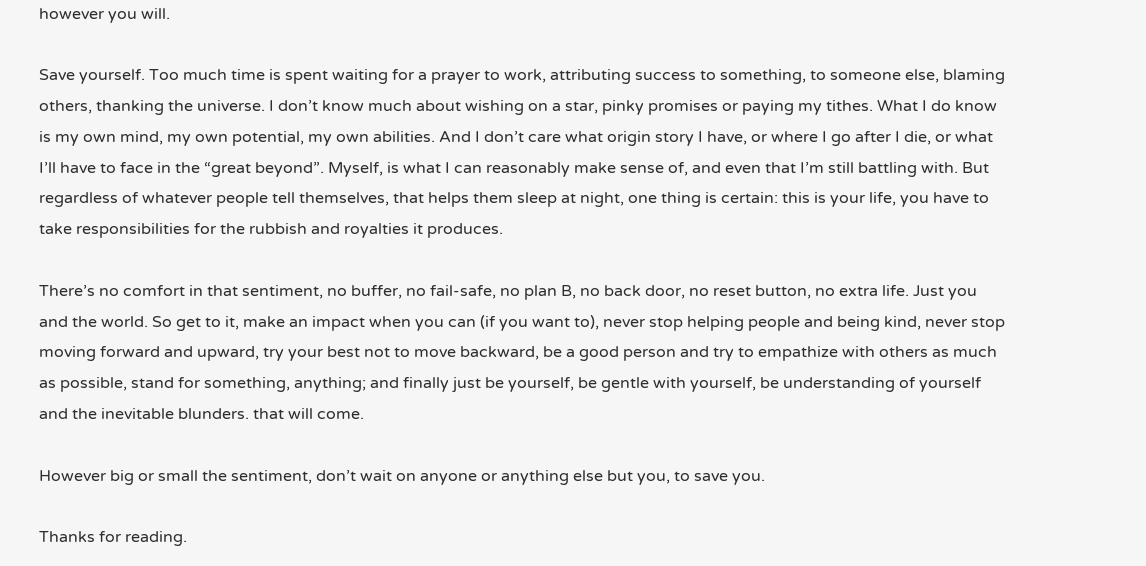however you will.

Save yourself. Too much time is spent waiting for a prayer to work, attributing success to something, to someone else, blaming others, thanking the universe. I don’t know much about wishing on a star, pinky promises or paying my tithes. What I do know is my own mind, my own potential, my own abilities. And I don’t care what origin story I have, or where I go after I die, or what I’ll have to face in the “great beyond”. Myself, is what I can reasonably make sense of, and even that I’m still battling with. But regardless of whatever people tell themselves, that helps them sleep at night, one thing is certain: this is your life, you have to take responsibilities for the rubbish and royalties it produces.

There’s no comfort in that sentiment, no buffer, no fail-safe, no plan B, no back door, no reset button, no extra life. Just you and the world. So get to it, make an impact when you can (if you want to), never stop helping people and being kind, never stop moving forward and upward, try your best not to move backward, be a good person and try to empathize with others as much as possible, stand for something, anything; and finally just be yourself, be gentle with yourself, be understanding of yourself and the inevitable blunders. that will come.

However big or small the sentiment, don’t wait on anyone or anything else but you, to save you.

Thanks for reading.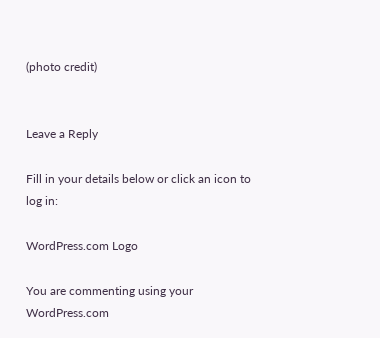(photo credit)


Leave a Reply

Fill in your details below or click an icon to log in:

WordPress.com Logo

You are commenting using your WordPress.com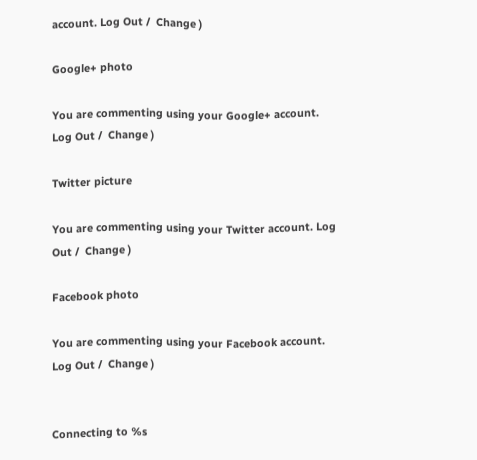account. Log Out /  Change )

Google+ photo

You are commenting using your Google+ account. Log Out /  Change )

Twitter picture

You are commenting using your Twitter account. Log Out /  Change )

Facebook photo

You are commenting using your Facebook account. Log Out /  Change )


Connecting to %s